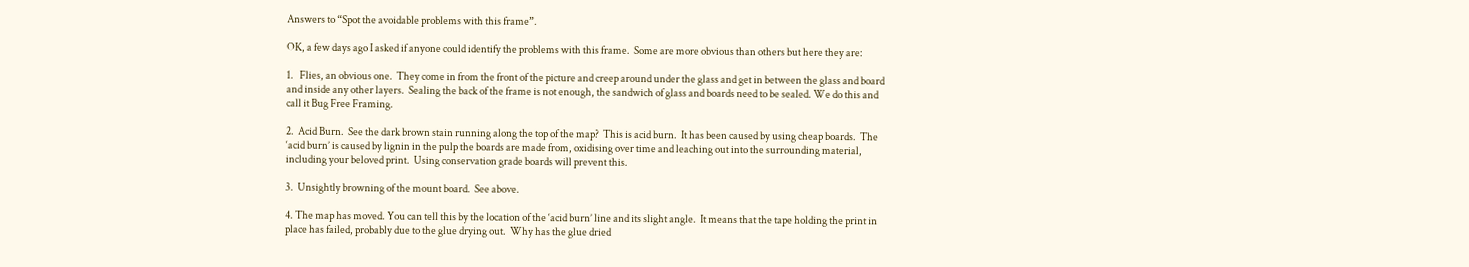Answers to “Spot the avoidable problems with this frame”.

OK, a few days ago I asked if anyone could identify the problems with this frame.  Some are more obvious than others but here they are:

1.   Flies, an obvious one.  They come in from the front of the picture and creep around under the glass and get in between the glass and board and inside any other layers.  Sealing the back of the frame is not enough, the sandwich of glass and boards need to be sealed. We do this and call it Bug Free Framing.

2.  Acid Burn.  See the dark brown stain running along the top of the map?  This is acid burn.  It has been caused by using cheap boards.  The ‘acid burn’ is caused by lignin in the pulp the boards are made from, oxidising over time and leaching out into the surrounding material, including your beloved print.  Using conservation grade boards will prevent this.

3.  Unsightly browning of the mount board.  See above.

4. The map has moved. You can tell this by the location of the ‘acid burn’ line and its slight angle.  It means that the tape holding the print in place has failed, probably due to the glue drying out.  Why has the glue dried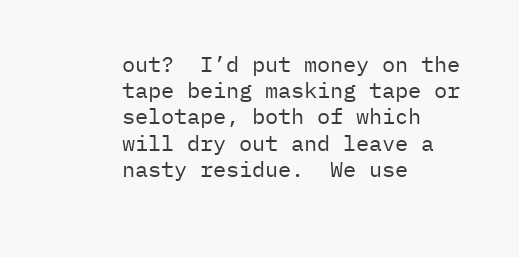out?  I’d put money on the tape being masking tape or selotape, both of which will dry out and leave a nasty residue.  We use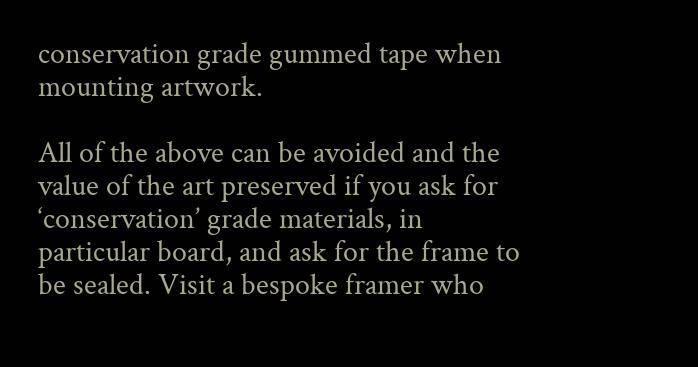conservation grade gummed tape when mounting artwork.

All of the above can be avoided and the value of the art preserved if you ask for ‘conservation’ grade materials, in particular board, and ask for the frame to be sealed. Visit a bespoke framer who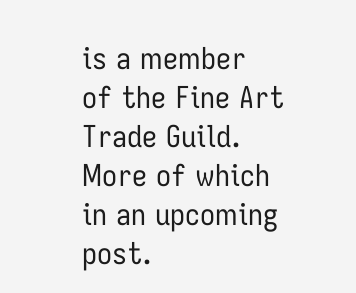is a member of the Fine Art Trade Guild.  More of which in an upcoming post.